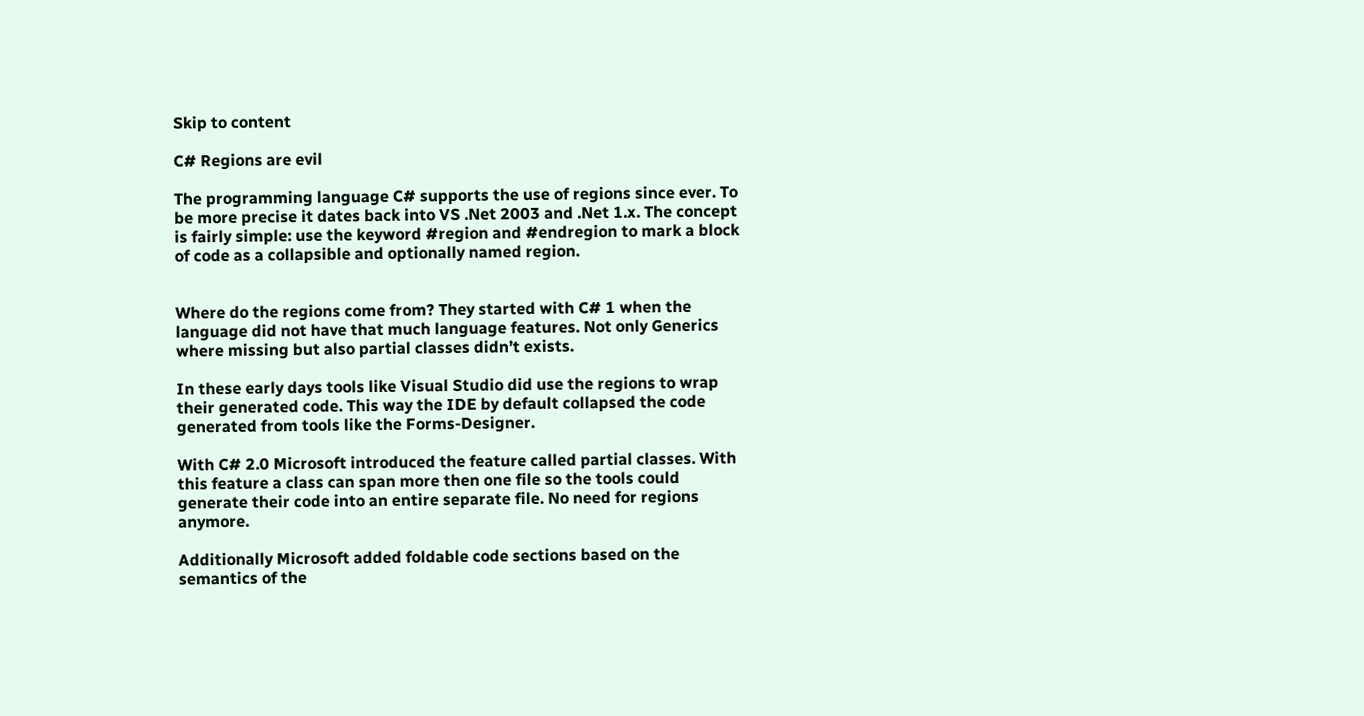Skip to content

C# Regions are evil

The programming language C# supports the use of regions since ever. To be more precise it dates back into VS .Net 2003 and .Net 1.x. The concept is fairly simple: use the keyword #region and #endregion to mark a block of code as a collapsible and optionally named region.


Where do the regions come from? They started with C# 1 when the language did not have that much language features. Not only Generics where missing but also partial classes didn’t exists.

In these early days tools like Visual Studio did use the regions to wrap their generated code. This way the IDE by default collapsed the code generated from tools like the Forms-Designer.

With C# 2.0 Microsoft introduced the feature called partial classes. With this feature a class can span more then one file so the tools could generate their code into an entire separate file. No need for regions anymore.

Additionally Microsoft added foldable code sections based on the semantics of the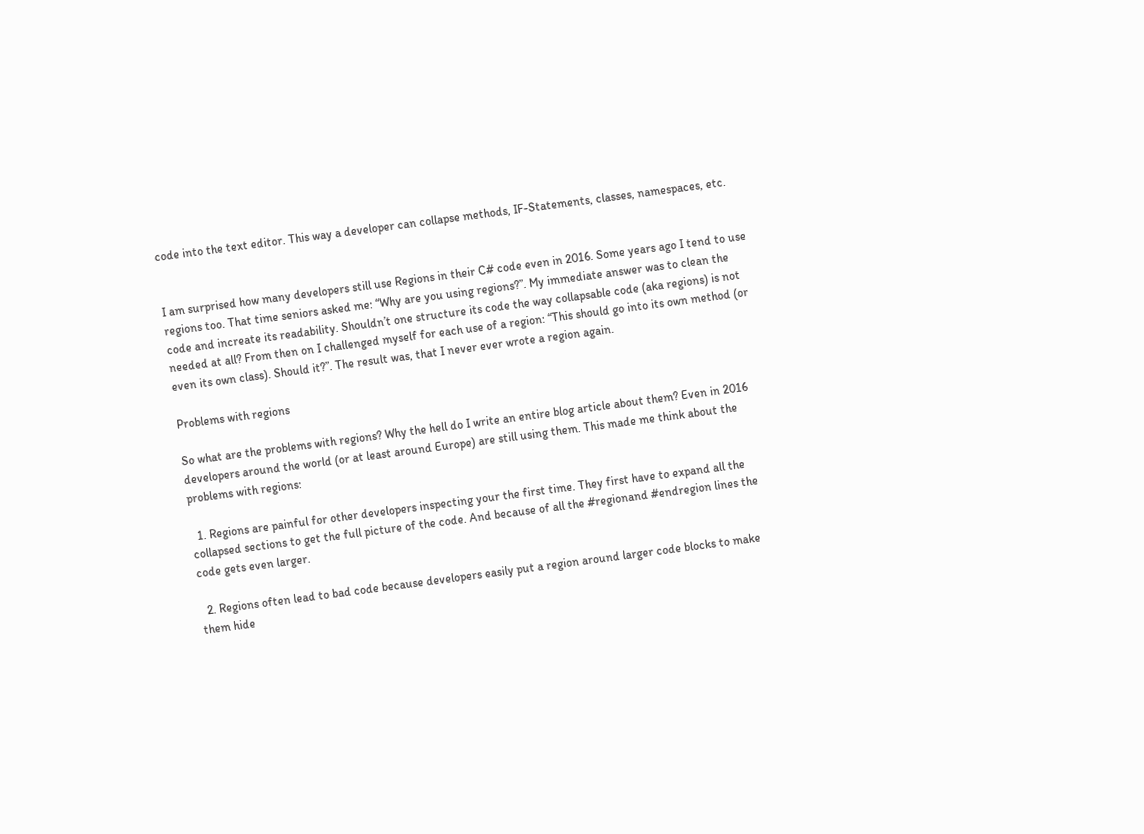code into the text editor. This way a developer can collapse methods, IF-Statements, classes, namespaces, etc.


I am surprised how many developers still use Regions in their C# code even in 2016. Some years ago I tend to use regions too. That time seniors asked me: “Why are you using regions?”. My immediate answer was to clean the code and increate its readability. Shouldn’t one structure its code the way collapsable code (aka regions) is not needed at all? From then on I challenged myself for each use of a region: “This should go into its own method (or even its own class). Should it?”. The result was, that I never ever wrote a region again.

Problems with regions

So what are the problems with regions? Why the hell do I write an entire blog article about them? Even in 2016 developers around the world (or at least around Europe) are still using them. This made me think about the problems with regions:

  1. Regions are painful for other developers inspecting your the first time. They first have to expand all the collapsed sections to get the full picture of the code. And because of all the #regionand #endregion lines the code gets even larger.

  2. Regions often lead to bad code because developers easily put a region around larger code blocks to make them hide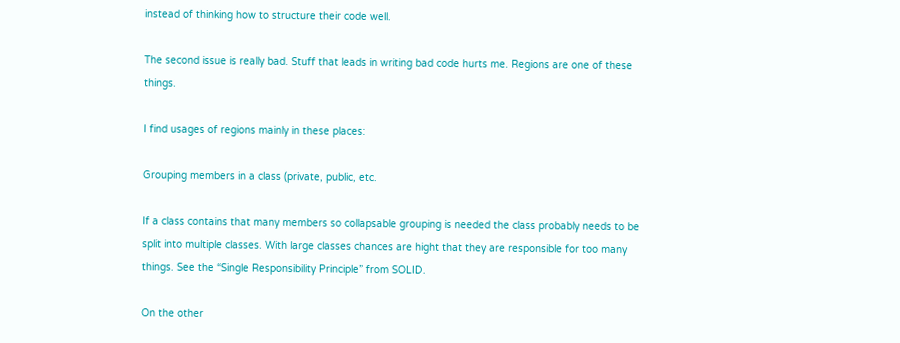instead of thinking how to structure their code well.

The second issue is really bad. Stuff that leads in writing bad code hurts me. Regions are one of these things.

I find usages of regions mainly in these places:

Grouping members in a class (private, public, etc.

If a class contains that many members so collapsable grouping is needed the class probably needs to be split into multiple classes. With large classes chances are hight that they are responsible for too many things. See the “Single Responsibility Principle” from SOLID.

On the other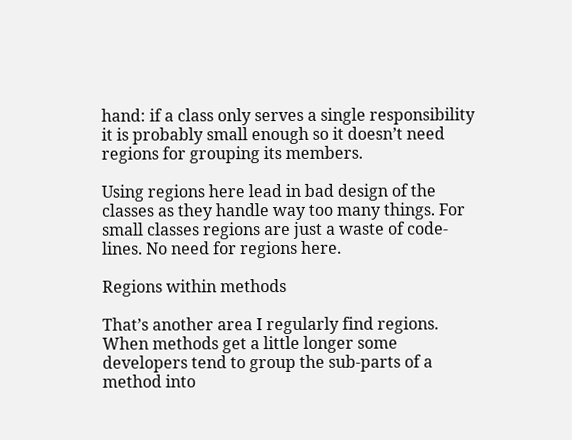hand: if a class only serves a single responsibility it is probably small enough so it doesn’t need regions for grouping its members.

Using regions here lead in bad design of the classes as they handle way too many things. For small classes regions are just a waste of code-lines. No need for regions here.

Regions within methods

That’s another area I regularly find regions. When methods get a little longer some developers tend to group the sub-parts of a method into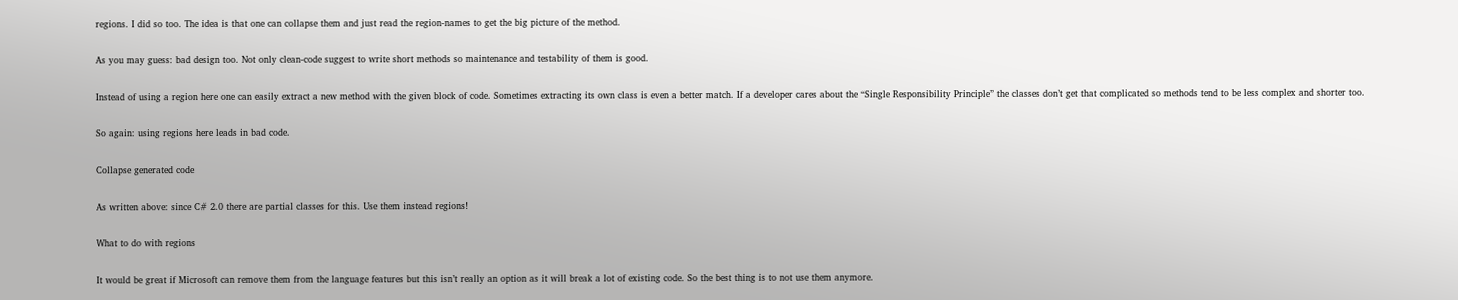regions. I did so too. The idea is that one can collapse them and just read the region-names to get the big picture of the method.

As you may guess: bad design too. Not only clean-code suggest to write short methods so maintenance and testability of them is good.

Instead of using a region here one can easily extract a new method with the given block of code. Sometimes extracting its own class is even a better match. If a developer cares about the “Single Responsibility Principle” the classes don’t get that complicated so methods tend to be less complex and shorter too.

So again: using regions here leads in bad code.

Collapse generated code

As written above: since C# 2.0 there are partial classes for this. Use them instead regions!

What to do with regions

It would be great if Microsoft can remove them from the language features but this isn’t really an option as it will break a lot of existing code. So the best thing is to not use them anymore.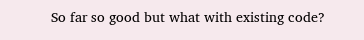So far so good but what with existing code?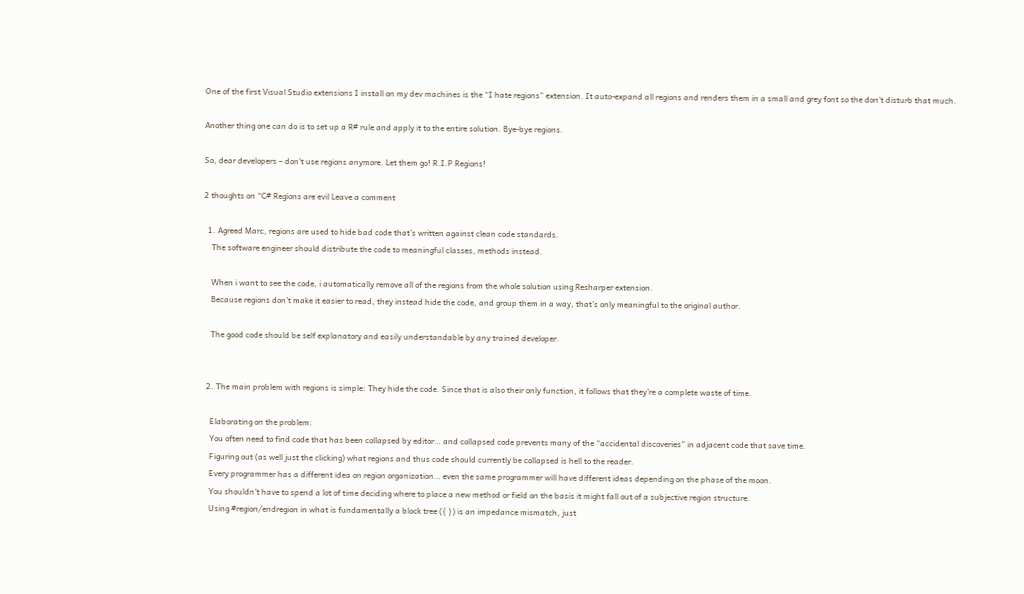One of the first Visual Studio extensions I install on my dev machines is the “I hate regions” extension. It auto-expand all regions and renders them in a small and grey font so the don’t disturb that much.

Another thing one can do is to set up a R# rule and apply it to the entire solution. Bye-bye regions.

So, dear developers – don’t use regions anymore. Let them go! R.I.P Regions!

2 thoughts on “C# Regions are evil Leave a comment

  1. Agreed Marc, regions are used to hide bad code that’s written against clean code standards.
    The software engineer should distribute the code to meaningful classes, methods instead.

    When i want to see the code, i automatically remove all of the regions from the whole solution using Resharper extension.
    Because regions don’t make it easier to read, they instead hide the code, and group them in a way, that’s only meaningful to the original author.

    The good code should be self explanatory and easily understandable by any trained developer.


  2. The main problem with regions is simple: They hide the code. Since that is also their only function, it follows that they’re a complete waste of time.

    Elaborating on the problem:
    You often need to find code that has been collapsed by editor… and collapsed code prevents many of the “accidental discoveries” in adjacent code that save time.
    Figuring out (as well just the clicking) what regions and thus code should currently be collapsed is hell to the reader.
    Every programmer has a different idea on region organization… even the same programmer will have different ideas depending on the phase of the moon.
    You shouldn’t have to spend a lot of time deciding where to place a new method or field on the basis it might fall out of a subjective region structure.
    Using #region/endregion in what is fundamentally a block tree ({ }) is an impedance mismatch, just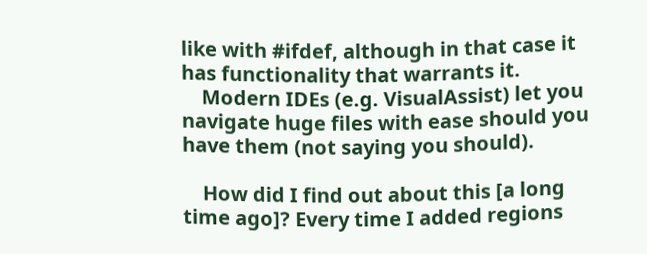like with #ifdef, although in that case it has functionality that warrants it.
    Modern IDEs (e.g. VisualAssist) let you navigate huge files with ease should you have them (not saying you should).

    How did I find out about this [a long time ago]? Every time I added regions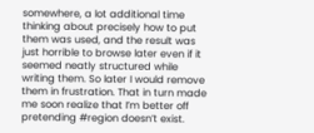somewhere, a lot additional time thinking about precisely how to put them was used, and the result was just horrible to browse later even if it seemed neatly structured while writing them. So later I would remove them in frustration. That in turn made me soon realize that I’m better off pretending #region doesn’t exist.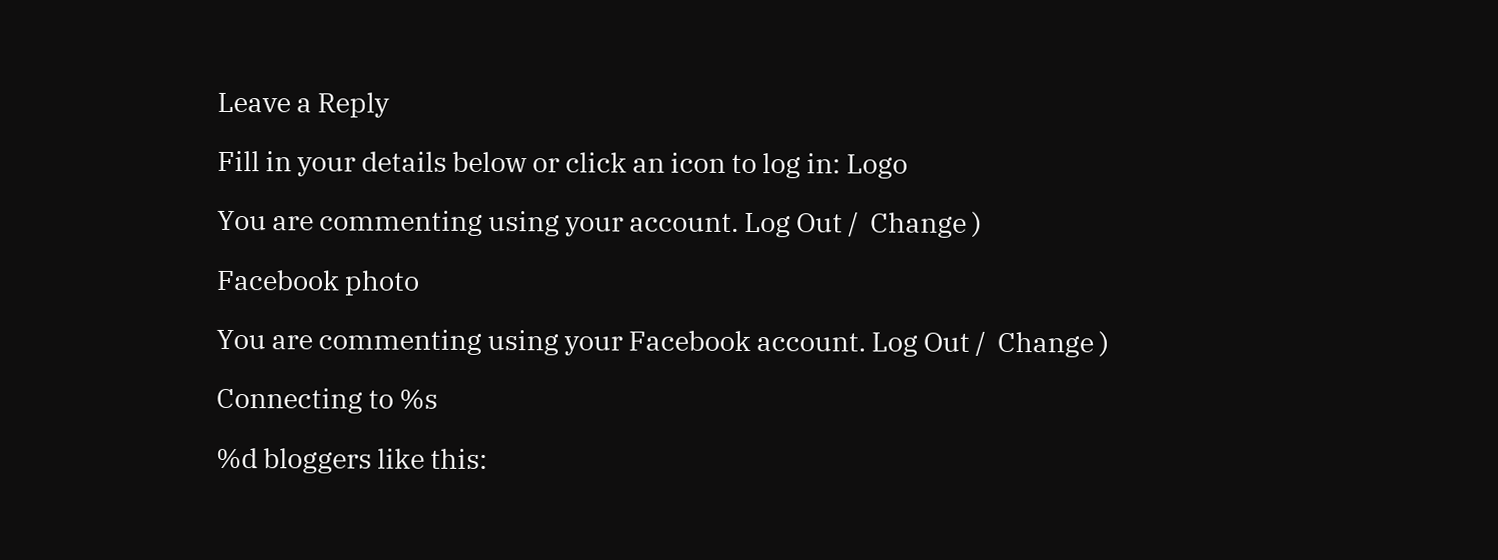Leave a Reply

Fill in your details below or click an icon to log in: Logo

You are commenting using your account. Log Out /  Change )

Facebook photo

You are commenting using your Facebook account. Log Out /  Change )

Connecting to %s

%d bloggers like this: